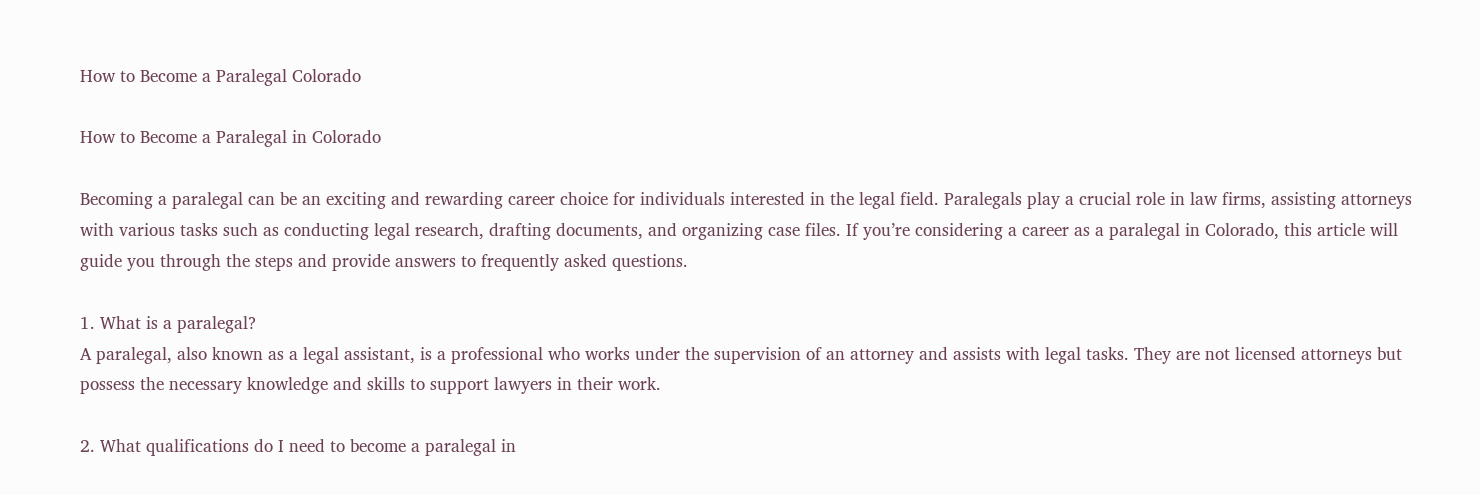How to Become a Paralegal Colorado

How to Become a Paralegal in Colorado

Becoming a paralegal can be an exciting and rewarding career choice for individuals interested in the legal field. Paralegals play a crucial role in law firms, assisting attorneys with various tasks such as conducting legal research, drafting documents, and organizing case files. If you’re considering a career as a paralegal in Colorado, this article will guide you through the steps and provide answers to frequently asked questions.

1. What is a paralegal?
A paralegal, also known as a legal assistant, is a professional who works under the supervision of an attorney and assists with legal tasks. They are not licensed attorneys but possess the necessary knowledge and skills to support lawyers in their work.

2. What qualifications do I need to become a paralegal in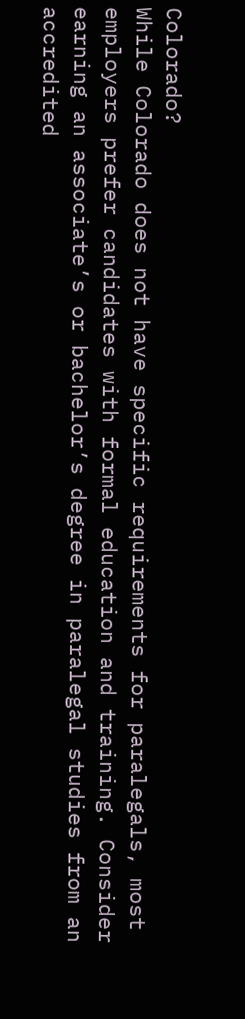Colorado?
While Colorado does not have specific requirements for paralegals, most employers prefer candidates with formal education and training. Consider earning an associate’s or bachelor’s degree in paralegal studies from an accredited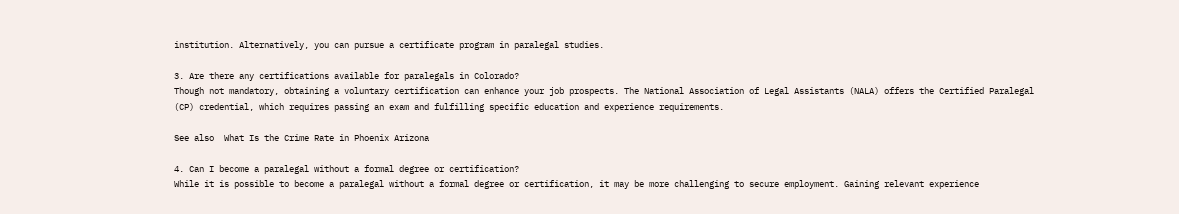institution. Alternatively, you can pursue a certificate program in paralegal studies.

3. Are there any certifications available for paralegals in Colorado?
Though not mandatory, obtaining a voluntary certification can enhance your job prospects. The National Association of Legal Assistants (NALA) offers the Certified Paralegal (CP) credential, which requires passing an exam and fulfilling specific education and experience requirements.

See also  What Is the Crime Rate in Phoenix Arizona

4. Can I become a paralegal without a formal degree or certification?
While it is possible to become a paralegal without a formal degree or certification, it may be more challenging to secure employment. Gaining relevant experience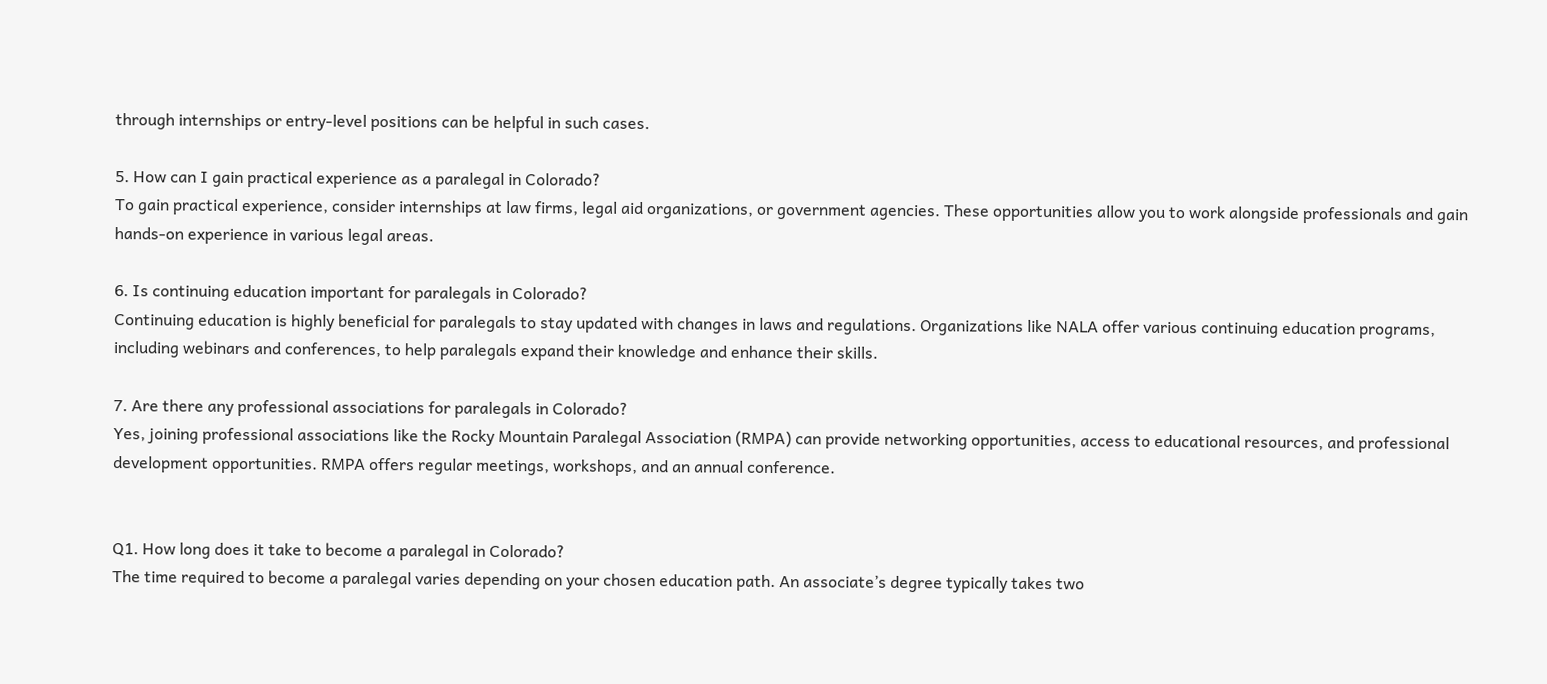through internships or entry-level positions can be helpful in such cases.

5. How can I gain practical experience as a paralegal in Colorado?
To gain practical experience, consider internships at law firms, legal aid organizations, or government agencies. These opportunities allow you to work alongside professionals and gain hands-on experience in various legal areas.

6. Is continuing education important for paralegals in Colorado?
Continuing education is highly beneficial for paralegals to stay updated with changes in laws and regulations. Organizations like NALA offer various continuing education programs, including webinars and conferences, to help paralegals expand their knowledge and enhance their skills.

7. Are there any professional associations for paralegals in Colorado?
Yes, joining professional associations like the Rocky Mountain Paralegal Association (RMPA) can provide networking opportunities, access to educational resources, and professional development opportunities. RMPA offers regular meetings, workshops, and an annual conference.


Q1. How long does it take to become a paralegal in Colorado?
The time required to become a paralegal varies depending on your chosen education path. An associate’s degree typically takes two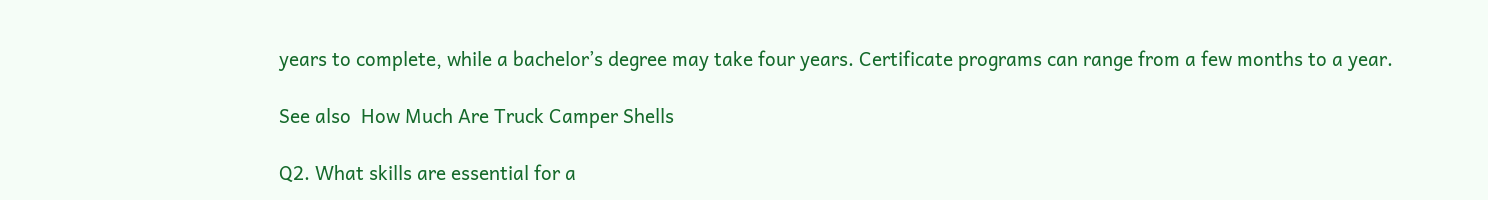years to complete, while a bachelor’s degree may take four years. Certificate programs can range from a few months to a year.

See also  How Much Are Truck Camper Shells

Q2. What skills are essential for a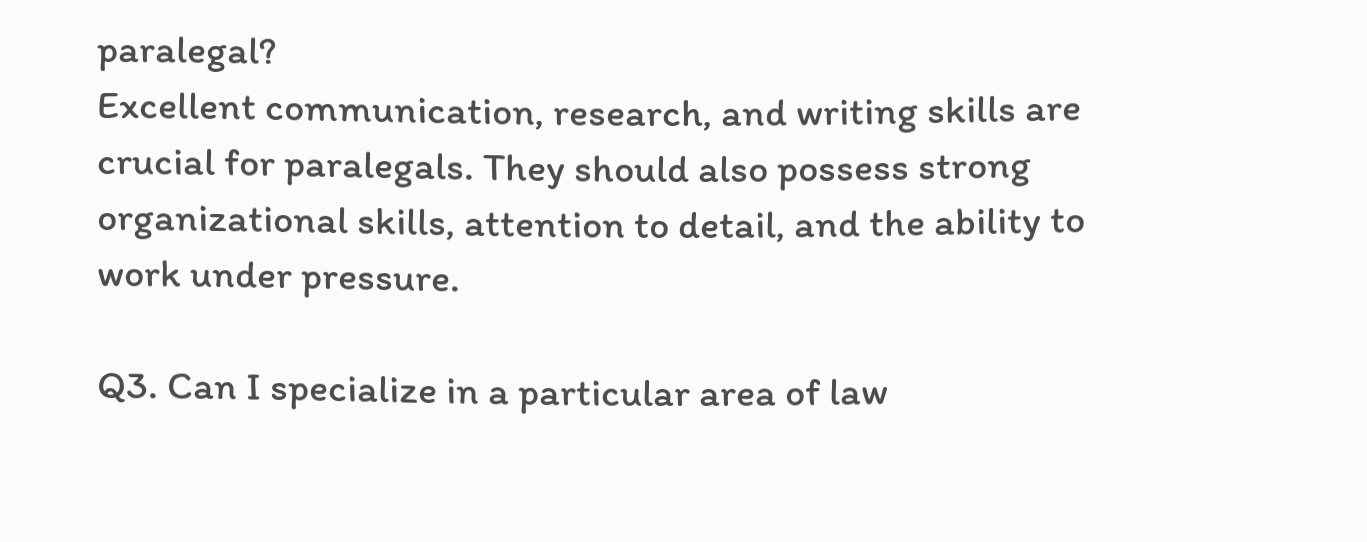paralegal?
Excellent communication, research, and writing skills are crucial for paralegals. They should also possess strong organizational skills, attention to detail, and the ability to work under pressure.

Q3. Can I specialize in a particular area of law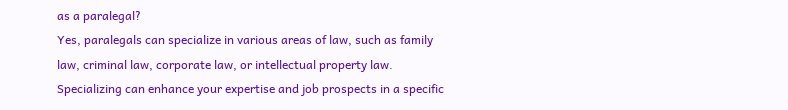as a paralegal?
Yes, paralegals can specialize in various areas of law, such as family law, criminal law, corporate law, or intellectual property law. Specializing can enhance your expertise and job prospects in a specific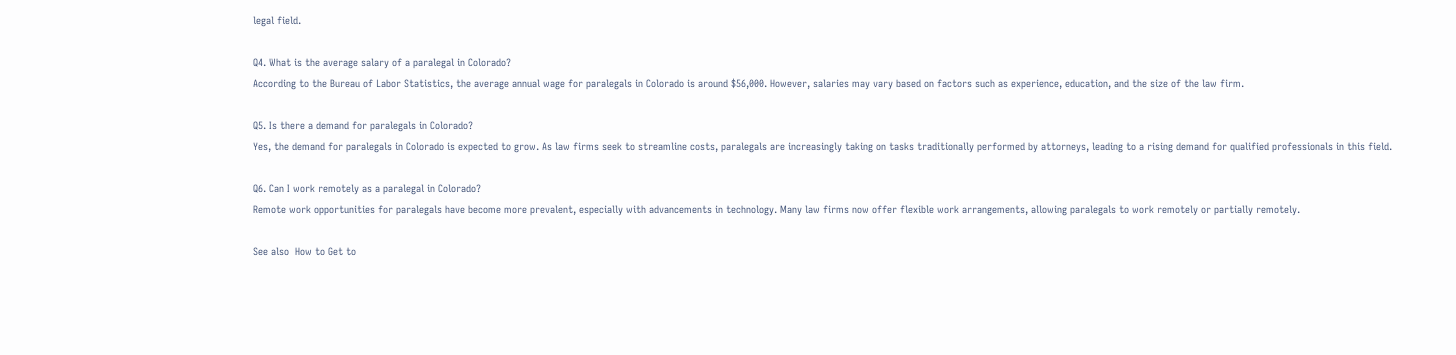legal field.

Q4. What is the average salary of a paralegal in Colorado?
According to the Bureau of Labor Statistics, the average annual wage for paralegals in Colorado is around $56,000. However, salaries may vary based on factors such as experience, education, and the size of the law firm.

Q5. Is there a demand for paralegals in Colorado?
Yes, the demand for paralegals in Colorado is expected to grow. As law firms seek to streamline costs, paralegals are increasingly taking on tasks traditionally performed by attorneys, leading to a rising demand for qualified professionals in this field.

Q6. Can I work remotely as a paralegal in Colorado?
Remote work opportunities for paralegals have become more prevalent, especially with advancements in technology. Many law firms now offer flexible work arrangements, allowing paralegals to work remotely or partially remotely.

See also  How to Get to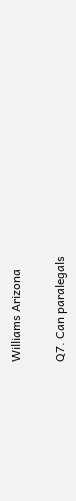Williams Arizona

Q7. Can paralegals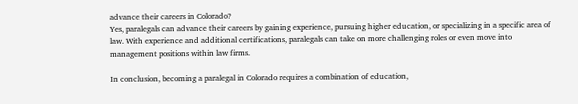advance their careers in Colorado?
Yes, paralegals can advance their careers by gaining experience, pursuing higher education, or specializing in a specific area of law. With experience and additional certifications, paralegals can take on more challenging roles or even move into management positions within law firms.

In conclusion, becoming a paralegal in Colorado requires a combination of education,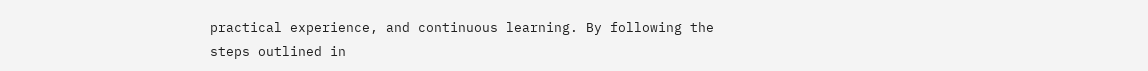practical experience, and continuous learning. By following the steps outlined in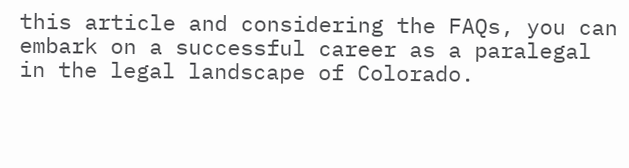this article and considering the FAQs, you can embark on a successful career as a paralegal in the legal landscape of Colorado.